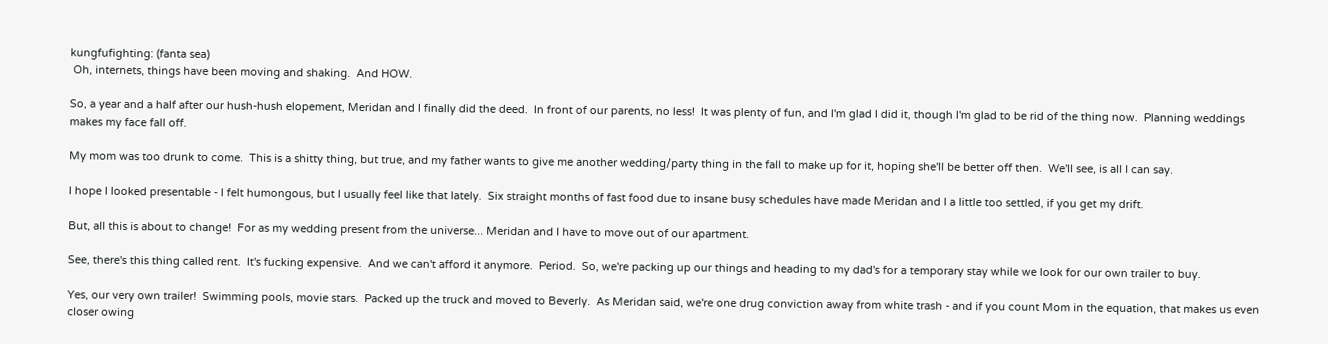kungfufighting: (fanta sea)
 Oh, internets, things have been moving and shaking.  And HOW.

So, a year and a half after our hush-hush elopement, Meridan and I finally did the deed.  In front of our parents, no less!  It was plenty of fun, and I'm glad I did it, though I'm glad to be rid of the thing now.  Planning weddings makes my face fall off.

My mom was too drunk to come.  This is a shitty thing, but true, and my father wants to give me another wedding/party thing in the fall to make up for it, hoping she'll be better off then.  We'll see, is all I can say.

I hope I looked presentable - I felt humongous, but I usually feel like that lately.  Six straight months of fast food due to insane busy schedules have made Meridan and I a little too settled, if you get my drift.

But, all this is about to change!  For as my wedding present from the universe... Meridan and I have to move out of our apartment.

See, there's this thing called rent.  It's fucking expensive.  And we can't afford it anymore.  Period.  So, we're packing up our things and heading to my dad's for a temporary stay while we look for our own trailer to buy.

Yes, our very own trailer!  Swimming pools, movie stars.  Packed up the truck and moved to Beverly.  As Meridan said, we're one drug conviction away from white trash - and if you count Mom in the equation, that makes us even closer owing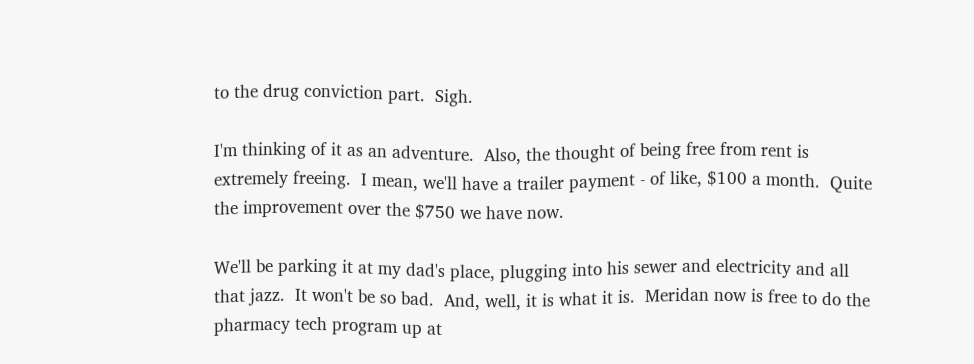to the drug conviction part.  Sigh.

I'm thinking of it as an adventure.  Also, the thought of being free from rent is extremely freeing.  I mean, we'll have a trailer payment - of like, $100 a month.  Quite the improvement over the $750 we have now.

We'll be parking it at my dad's place, plugging into his sewer and electricity and all that jazz.  It won't be so bad.  And, well, it is what it is.  Meridan now is free to do the pharmacy tech program up at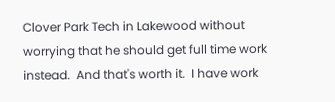Clover Park Tech in Lakewood without worrying that he should get full time work instead.  And that's worth it.  I have work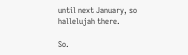until next January, so hallelujah there.

So.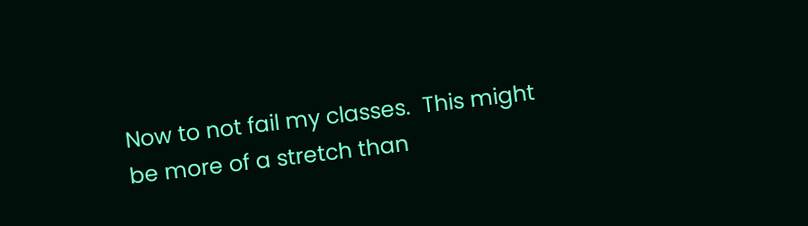Now to not fail my classes.  This might be more of a stretch than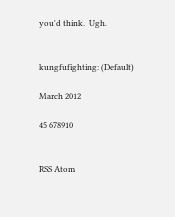you'd think.  Ugh.


kungfufighting: (Default)

March 2012

45 678910


RSS Atom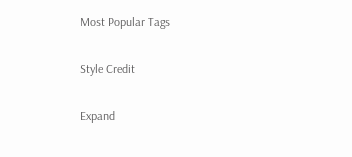Most Popular Tags

Style Credit

Expand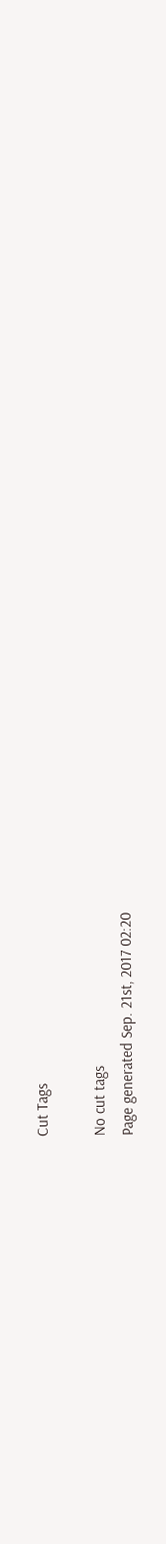Cut Tags

No cut tags
Page generated Sep. 21st, 2017 02:20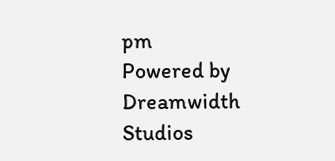pm
Powered by Dreamwidth Studios